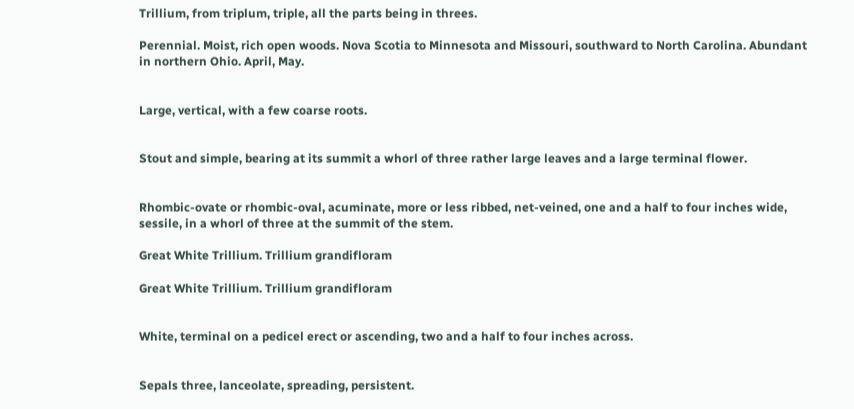Trillium, from triplum, triple, all the parts being in threes.

Perennial. Moist, rich open woods. Nova Scotia to Minnesota and Missouri, southward to North Carolina. Abundant in northern Ohio. April, May.


Large, vertical, with a few coarse roots.


Stout and simple, bearing at its summit a whorl of three rather large leaves and a large terminal flower.


Rhombic-ovate or rhombic-oval, acuminate, more or less ribbed, net-veined, one and a half to four inches wide, sessile, in a whorl of three at the summit of the stem.

Great White Trillium. Trillium grandifloram

Great White Trillium. Trillium grandifloram


White, terminal on a pedicel erect or ascending, two and a half to four inches across.


Sepals three, lanceolate, spreading, persistent.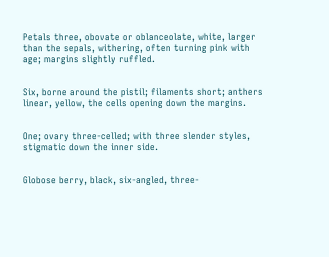Petals three, obovate or oblanceolate, white, larger than the sepals, withering, often turning pink with age; margins slightly ruffled.


Six, borne around the pistil; filaments short; anthers linear, yellow, the cells opening down the margins.


One; ovary three-celled; with three slender styles, stigmatic down the inner side.


Globose berry, black, six-angled, three-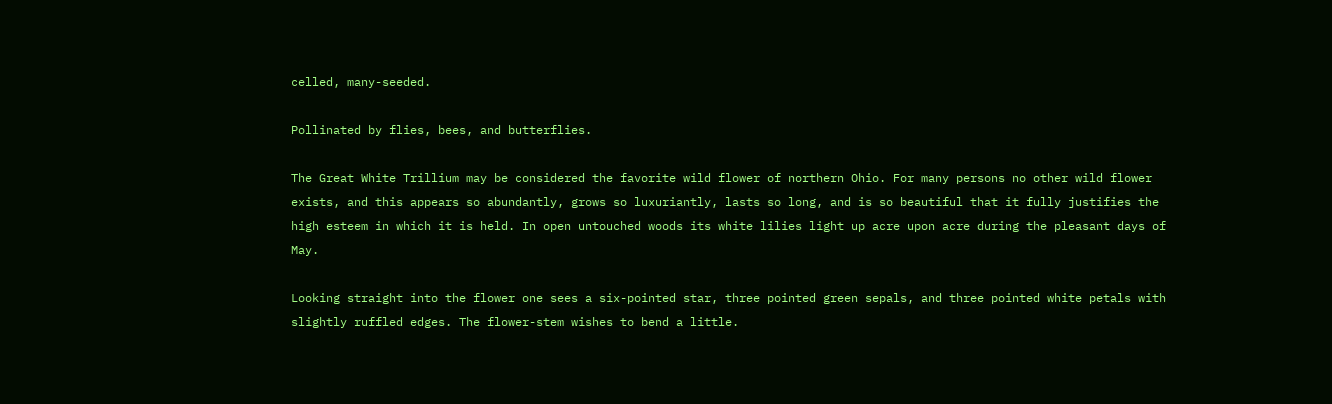celled, many-seeded.

Pollinated by flies, bees, and butterflies.

The Great White Trillium may be considered the favorite wild flower of northern Ohio. For many persons no other wild flower exists, and this appears so abundantly, grows so luxuriantly, lasts so long, and is so beautiful that it fully justifies the high esteem in which it is held. In open untouched woods its white lilies light up acre upon acre during the pleasant days of May.

Looking straight into the flower one sees a six-pointed star, three pointed green sepals, and three pointed white petals with slightly ruffled edges. The flower-stem wishes to bend a little.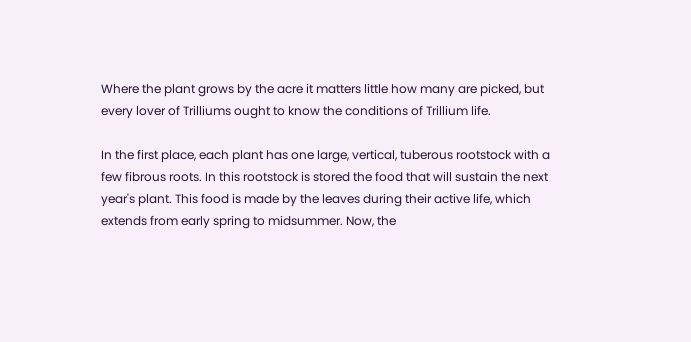Where the plant grows by the acre it matters little how many are picked, but every lover of Trilliums ought to know the conditions of Trillium life.

In the first place, each plant has one large, vertical, tuberous rootstock with a few fibrous roots. In this rootstock is stored the food that will sustain the next year's plant. This food is made by the leaves during their active life, which extends from early spring to midsummer. Now, the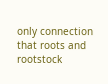only connection that roots and rootstock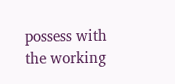possess with the working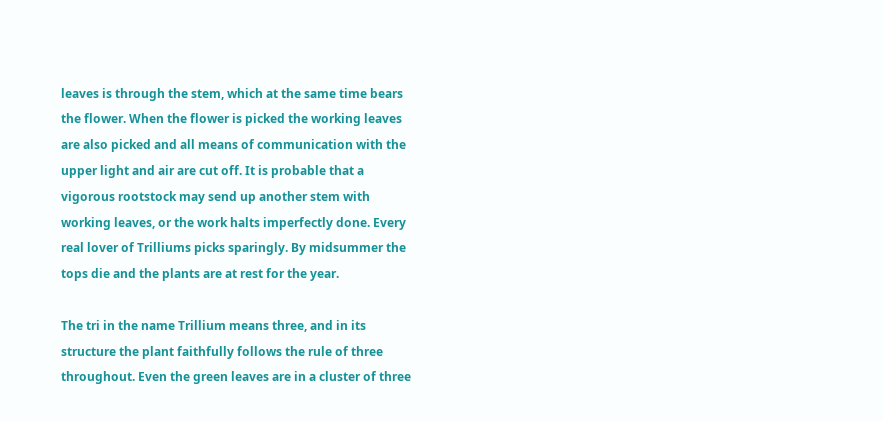leaves is through the stem, which at the same time bears the flower. When the flower is picked the working leaves are also picked and all means of communication with the upper light and air are cut off. It is probable that a vigorous rootstock may send up another stem with working leaves, or the work halts imperfectly done. Every real lover of Trilliums picks sparingly. By midsummer the tops die and the plants are at rest for the year.

The tri in the name Trillium means three, and in its structure the plant faithfully follows the rule of three throughout. Even the green leaves are in a cluster of three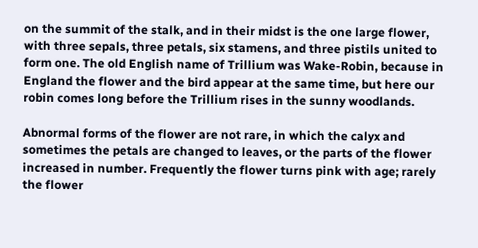on the summit of the stalk, and in their midst is the one large flower, with three sepals, three petals, six stamens, and three pistils united to form one. The old English name of Trillium was Wake-Robin, because in England the flower and the bird appear at the same time, but here our robin comes long before the Trillium rises in the sunny woodlands.

Abnormal forms of the flower are not rare, in which the calyx and sometimes the petals are changed to leaves, or the parts of the flower increased in number. Frequently the flower turns pink with age; rarely the flower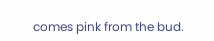comes pink from the bud.